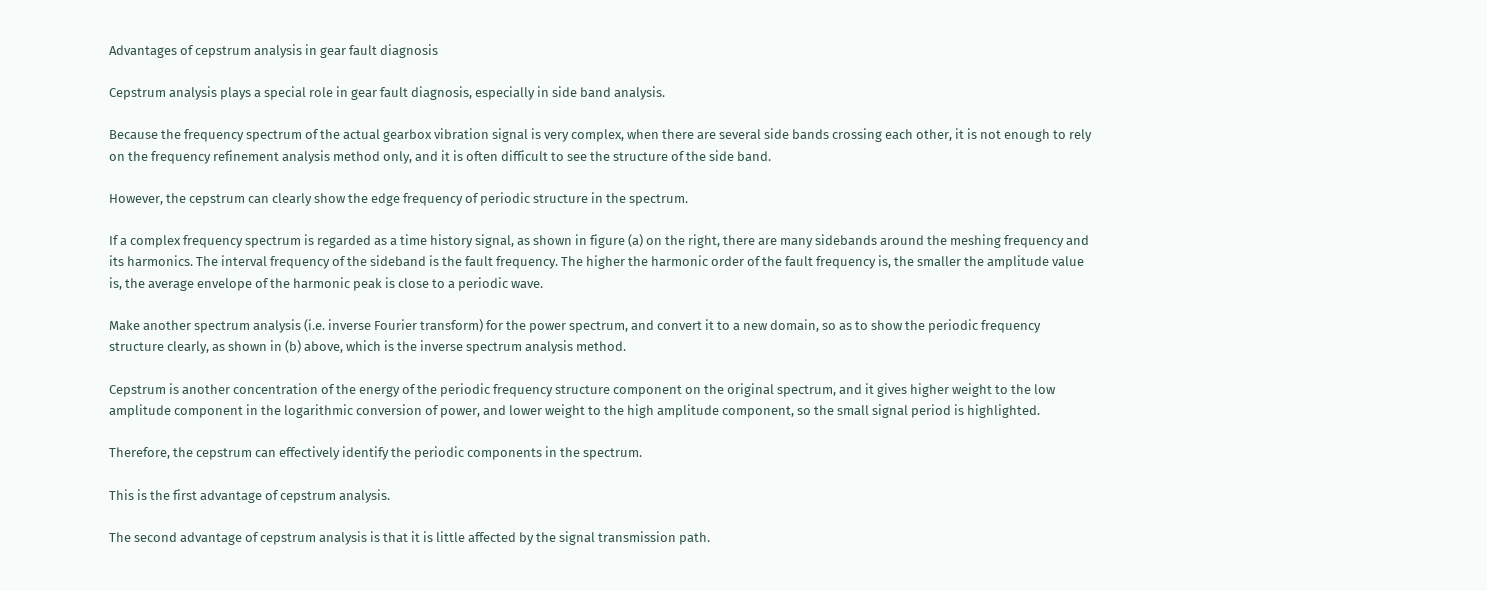Advantages of cepstrum analysis in gear fault diagnosis

Cepstrum analysis plays a special role in gear fault diagnosis, especially in side band analysis.

Because the frequency spectrum of the actual gearbox vibration signal is very complex, when there are several side bands crossing each other, it is not enough to rely on the frequency refinement analysis method only, and it is often difficult to see the structure of the side band.

However, the cepstrum can clearly show the edge frequency of periodic structure in the spectrum.

If a complex frequency spectrum is regarded as a time history signal, as shown in figure (a) on the right, there are many sidebands around the meshing frequency and its harmonics. The interval frequency of the sideband is the fault frequency. The higher the harmonic order of the fault frequency is, the smaller the amplitude value is, the average envelope of the harmonic peak is close to a periodic wave.

Make another spectrum analysis (i.e. inverse Fourier transform) for the power spectrum, and convert it to a new domain, so as to show the periodic frequency structure clearly, as shown in (b) above, which is the inverse spectrum analysis method.

Cepstrum is another concentration of the energy of the periodic frequency structure component on the original spectrum, and it gives higher weight to the low amplitude component in the logarithmic conversion of power, and lower weight to the high amplitude component, so the small signal period is highlighted.

Therefore, the cepstrum can effectively identify the periodic components in the spectrum.

This is the first advantage of cepstrum analysis.

The second advantage of cepstrum analysis is that it is little affected by the signal transmission path.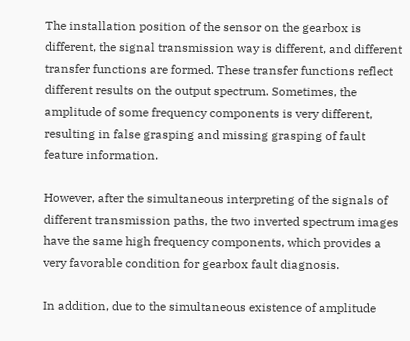The installation position of the sensor on the gearbox is different, the signal transmission way is different, and different transfer functions are formed. These transfer functions reflect different results on the output spectrum. Sometimes, the amplitude of some frequency components is very different, resulting in false grasping and missing grasping of fault feature information.

However, after the simultaneous interpreting of the signals of different transmission paths, the two inverted spectrum images have the same high frequency components, which provides a very favorable condition for gearbox fault diagnosis.

In addition, due to the simultaneous existence of amplitude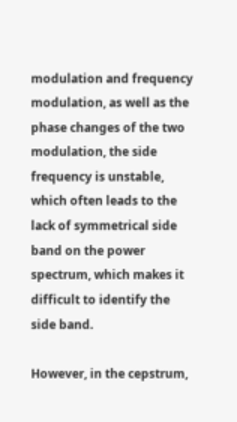modulation and frequency modulation, as well as the phase changes of the two modulation, the side frequency is unstable, which often leads to the lack of symmetrical side band on the power spectrum, which makes it difficult to identify the side band.

However, in the cepstrum,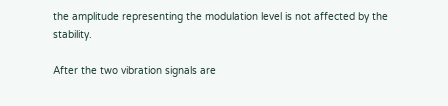the amplitude representing the modulation level is not affected by the stability.

After the two vibration signals are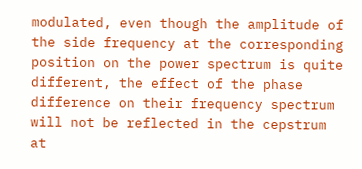modulated, even though the amplitude of the side frequency at the corresponding position on the power spectrum is quite different, the effect of the phase difference on their frequency spectrum will not be reflected in the cepstrum at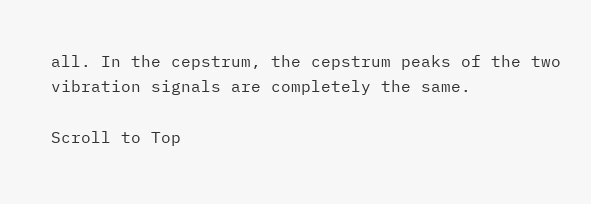all. In the cepstrum, the cepstrum peaks of the two vibration signals are completely the same.

Scroll to Top